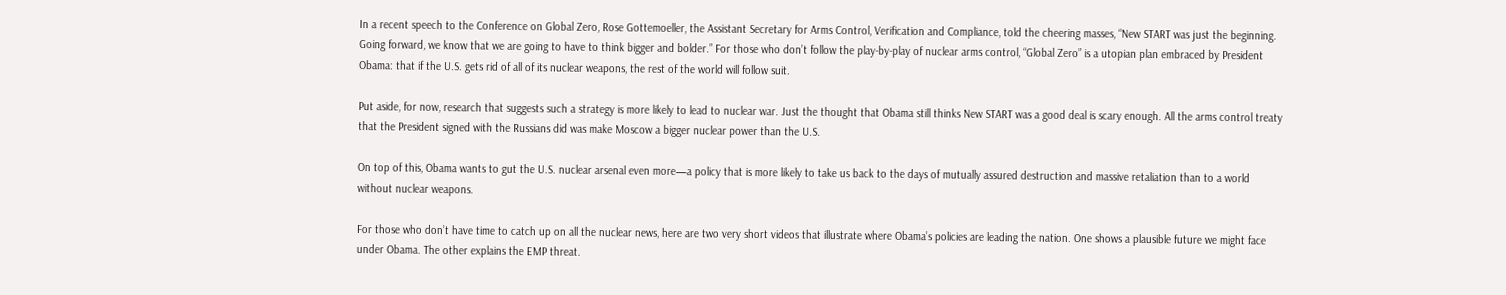In a recent speech to the Conference on Global Zero, Rose Gottemoeller, the Assistant Secretary for Arms Control, Verification and Compliance, told the cheering masses, “New START was just the beginning. Going forward, we know that we are going to have to think bigger and bolder.” For those who don’t follow the play-by-play of nuclear arms control, “Global Zero” is a utopian plan embraced by President Obama: that if the U.S. gets rid of all of its nuclear weapons, the rest of the world will follow suit.

Put aside, for now, research that suggests such a strategy is more likely to lead to nuclear war. Just the thought that Obama still thinks New START was a good deal is scary enough. All the arms control treaty that the President signed with the Russians did was make Moscow a bigger nuclear power than the U.S.

On top of this, Obama wants to gut the U.S. nuclear arsenal even more—a policy that is more likely to take us back to the days of mutually assured destruction and massive retaliation than to a world without nuclear weapons.

For those who don’t have time to catch up on all the nuclear news, here are two very short videos that illustrate where Obama’s policies are leading the nation. One shows a plausible future we might face under Obama. The other explains the EMP threat.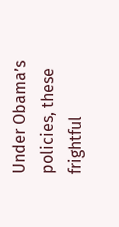Under Obama’s policies, these frightful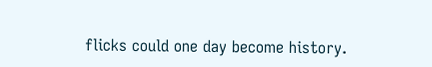flicks could one day become history.